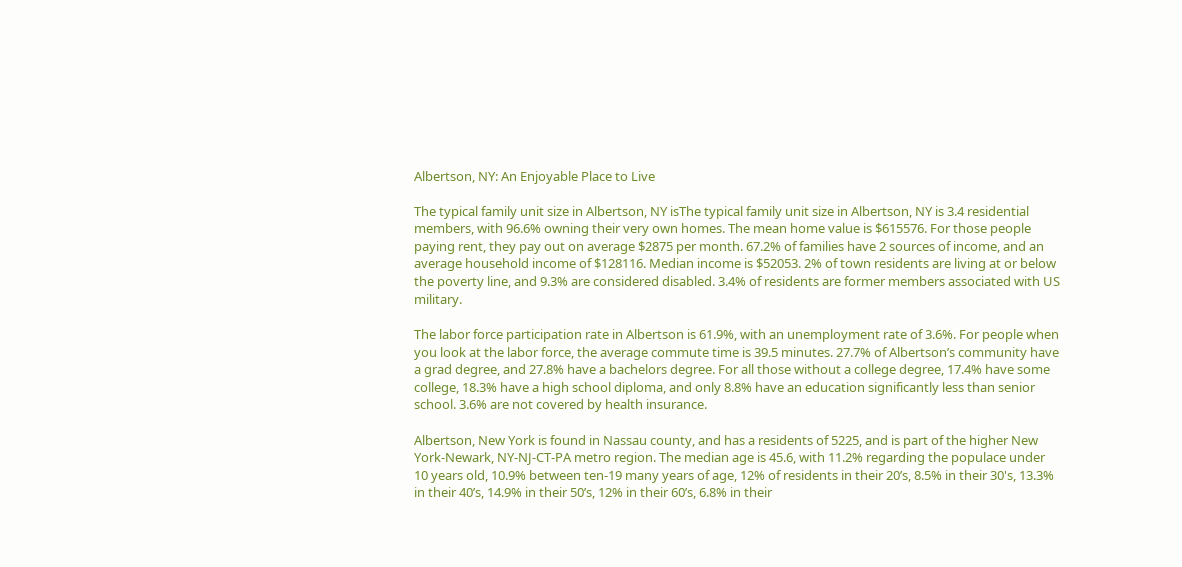Albertson, NY: An Enjoyable Place to Live

The typical family unit size in Albertson, NY isThe typical family unit size in Albertson, NY is 3.4 residential members, with 96.6% owning their very own homes. The mean home value is $615576. For those people paying rent, they pay out on average $2875 per month. 67.2% of families have 2 sources of income, and an average household income of $128116. Median income is $52053. 2% of town residents are living at or below the poverty line, and 9.3% are considered disabled. 3.4% of residents are former members associated with US military.

The labor force participation rate in Albertson is 61.9%, with an unemployment rate of 3.6%. For people when you look at the labor force, the average commute time is 39.5 minutes. 27.7% of Albertson’s community have a grad degree, and 27.8% have a bachelors degree. For all those without a college degree, 17.4% have some college, 18.3% have a high school diploma, and only 8.8% have an education significantly less than senior school. 3.6% are not covered by health insurance.

Albertson, New York is found in Nassau county, and has a residents of 5225, and is part of the higher New York-Newark, NY-NJ-CT-PA metro region. The median age is 45.6, with 11.2% regarding the populace under 10 years old, 10.9% between ten-19 many years of age, 12% of residents in their 20’s, 8.5% in their 30's, 13.3% in their 40’s, 14.9% in their 50’s, 12% in their 60’s, 6.8% in their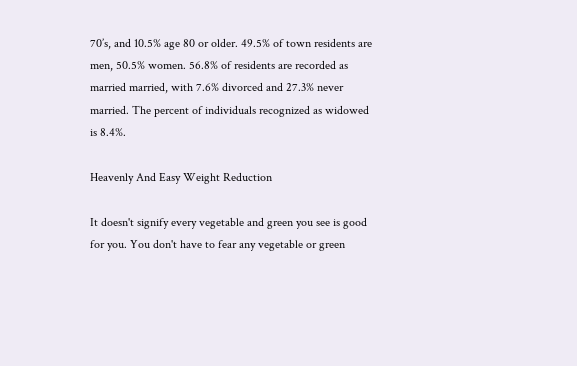70’s, and 10.5% age 80 or older. 49.5% of town residents are men, 50.5% women. 56.8% of residents are recorded as married married, with 7.6% divorced and 27.3% never married. The percent of individuals recognized as widowed is 8.4%.

Heavenly And Easy Weight Reduction

It doesn't signify every vegetable and green you see is good for you. You don't have to fear any vegetable or green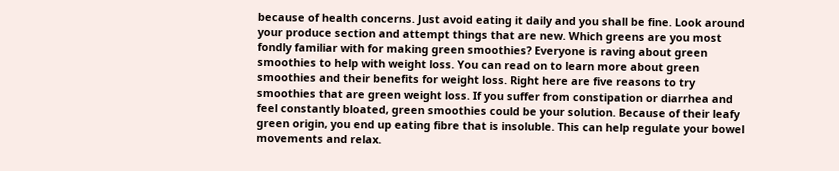because of health concerns. Just avoid eating it daily and you shall be fine. Look around your produce section and attempt things that are new. Which greens are you most fondly familiar with for making green smoothies? Everyone is raving about green smoothies to help with weight loss. You can read on to learn more about green smoothies and their benefits for weight loss. Right here are five reasons to try smoothies that are green weight loss. If you suffer from constipation or diarrhea and feel constantly bloated, green smoothies could be your solution. Because of their leafy green origin, you end up eating fibre that is insoluble. This can help regulate your bowel movements and relax.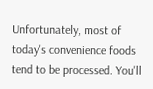Unfortunately, most of today's convenience foods tend to be processed. You'll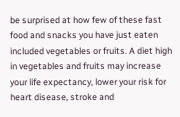be surprised at how few of these fast food and snacks you have just eaten included vegetables or fruits. A diet high in vegetables and fruits may increase your life expectancy, lower your risk for heart disease, stroke and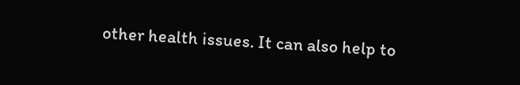other health issues. It can also help to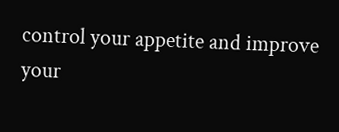control your appetite and improve your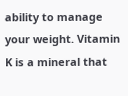ability to manage your weight. Vitamin K is a mineral that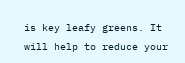is key leafy greens. It will help to reduce your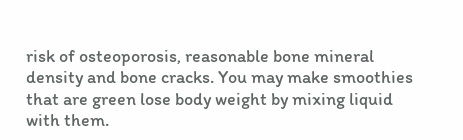risk of osteoporosis, reasonable bone mineral density and bone cracks. You may make smoothies that are green lose body weight by mixing liquid with them.